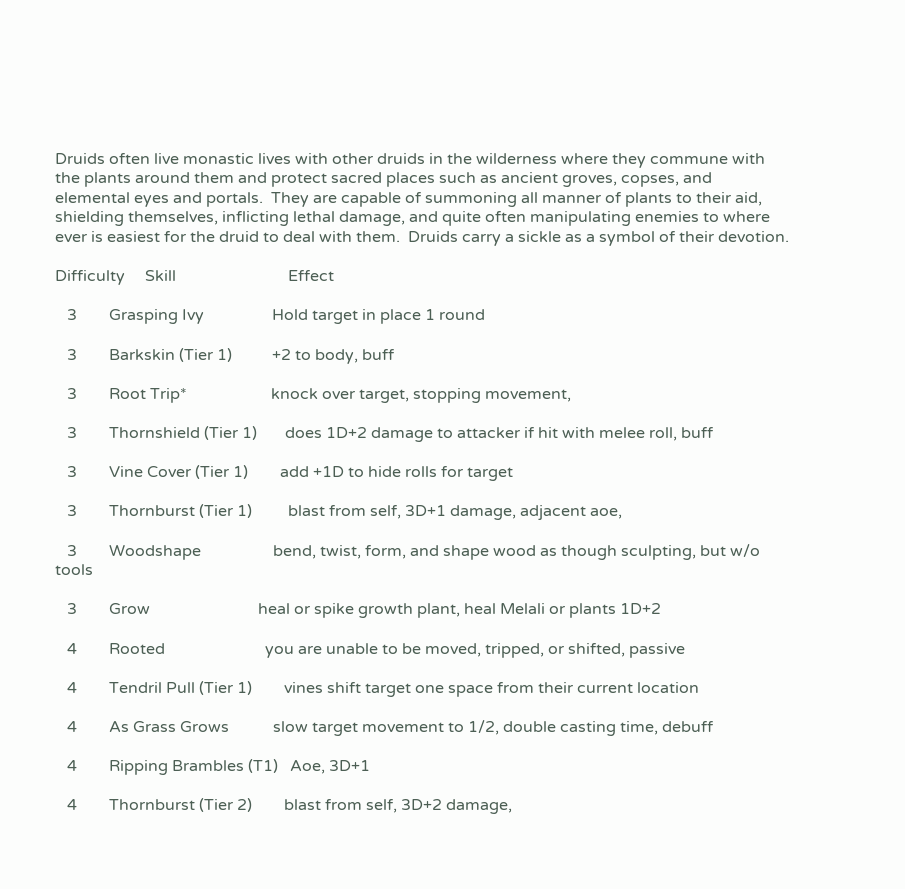Druids often live monastic lives with other druids in the wilderness where they commune with the plants around them and protect sacred places such as ancient groves, copses, and elemental eyes and portals.  They are capable of summoning all manner of plants to their aid, shielding themselves, inflicting lethal damage, and quite often manipulating enemies to where ever is easiest for the druid to deal with them.  Druids carry a sickle as a symbol of their devotion.

Difficulty     Skill                            Effect

   3        Grasping Ivy                 Hold target in place 1 round

   3        Barkskin (Tier 1)          +2 to body, buff

   3        Root Trip*                     knock over target, stopping movement,

   3        Thornshield (Tier 1)       does 1D+2 damage to attacker if hit with melee roll, buff

   3        Vine Cover (Tier 1)        add +1D to hide rolls for target

   3        Thornburst (Tier 1)         blast from self, 3D+1 damage, adjacent aoe,

   3        Woodshape                  bend, twist, form, and shape wood as though sculpting, but w/o tools

   3        Grow                           heal or spike growth plant, heal Melali or plants 1D+2

   4        Rooted                         you are unable to be moved, tripped, or shifted, passive

   4        Tendril Pull (Tier 1)        vines shift target one space from their current location

   4        As Grass Grows           slow target movement to 1/2, double casting time, debuff

   4        Ripping Brambles (T1)   Aoe, 3D+1

   4        Thornburst (Tier 2)        blast from self, 3D+2 damage,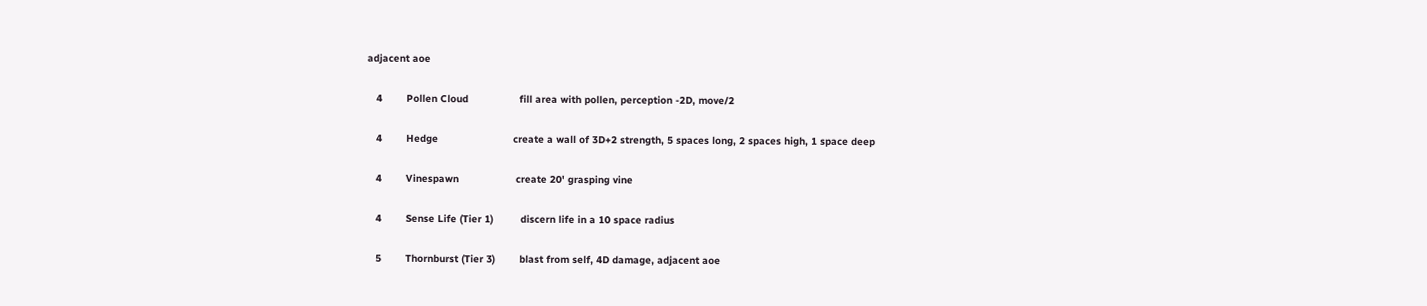adjacent aoe

   4        Pollen Cloud                 fill area with pollen, perception -2D, move/2

   4        Hedge                         create a wall of 3D+2 strength, 5 spaces long, 2 spaces high, 1 space deep

   4        Vinespawn                   create 20' grasping vine

   4        Sense Life (Tier 1)         discern life in a 10 space radius

   5        Thornburst (Tier 3)        blast from self, 4D damage, adjacent aoe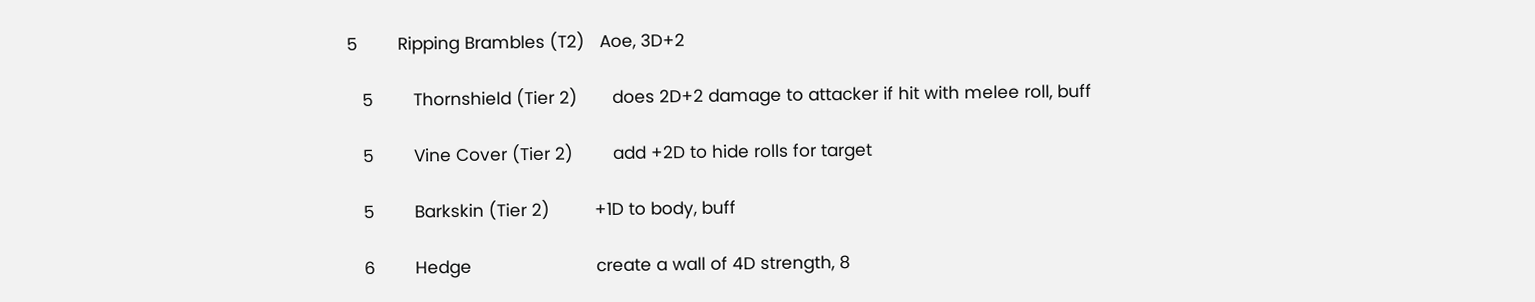5        Ripping Brambles (T2)   Aoe, 3D+2

   5        Thornshield (Tier 2)       does 2D+2 damage to attacker if hit with melee roll, buff

   5        Vine Cover (Tier 2)        add +2D to hide rolls for target

   5        Barkskin (Tier 2)         +1D to body, buff

   6        Hedge                         create a wall of 4D strength, 8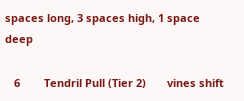spaces long, 3 spaces high, 1 space deep

   6        Tendril Pull (Tier 2)       vines shift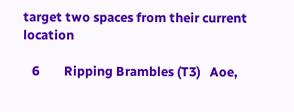target two spaces from their current location

   6        Ripping Brambles (T3)   Aoe,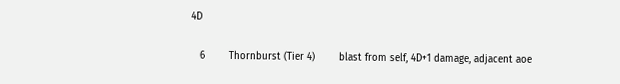4D

   6        Thornburst (Tier 4)        blast from self, 4D+1 damage, adjacent aoe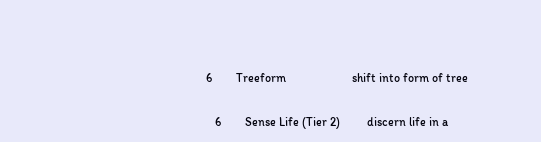6        Treeform                      shift into form of tree

   6        Sense Life (Tier 2)         discern life in a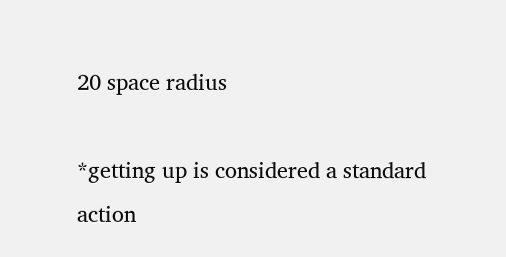20 space radius

*getting up is considered a standard action